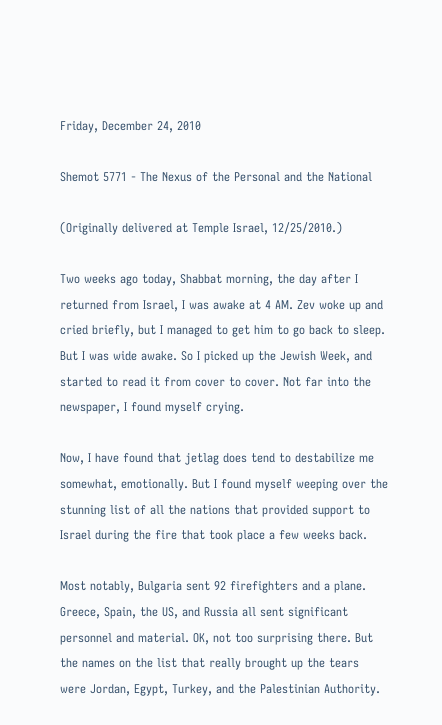Friday, December 24, 2010

Shemot 5771 - The Nexus of the Personal and the National

(Originally delivered at Temple Israel, 12/25/2010.)

Two weeks ago today, Shabbat morning, the day after I returned from Israel, I was awake at 4 AM. Zev woke up and cried briefly, but I managed to get him to go back to sleep. But I was wide awake. So I picked up the Jewish Week, and started to read it from cover to cover. Not far into the newspaper, I found myself crying.

Now, I have found that jetlag does tend to destabilize me somewhat, emotionally. But I found myself weeping over the stunning list of all the nations that provided support to Israel during the fire that took place a few weeks back.

Most notably, Bulgaria sent 92 firefighters and a plane. Greece, Spain, the US, and Russia all sent significant personnel and material. OK, not too surprising there. But the names on the list that really brought up the tears were Jordan, Egypt, Turkey, and the Palestinian Authority.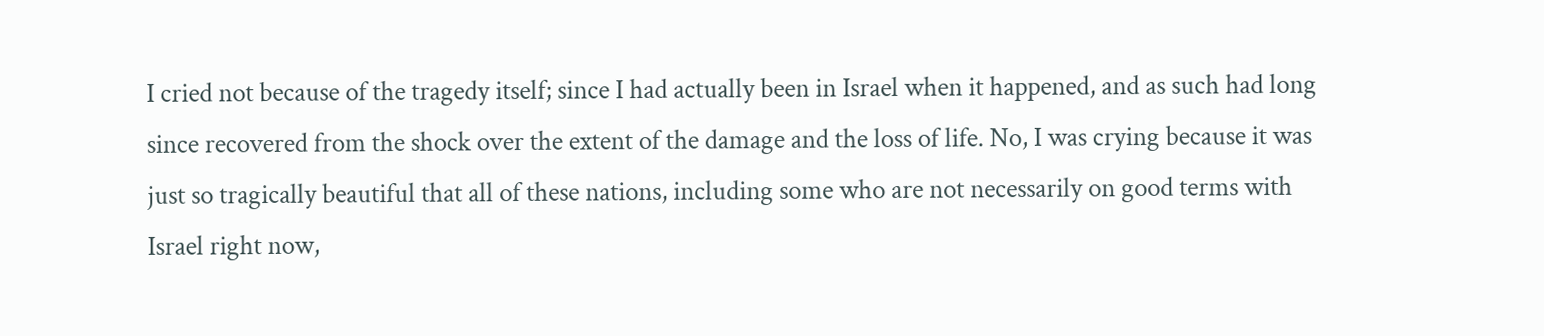I cried not because of the tragedy itself; since I had actually been in Israel when it happened, and as such had long since recovered from the shock over the extent of the damage and the loss of life. No, I was crying because it was just so tragically beautiful that all of these nations, including some who are not necessarily on good terms with Israel right now,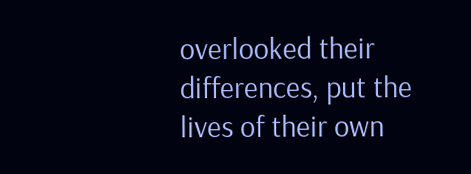overlooked their differences, put the lives of their own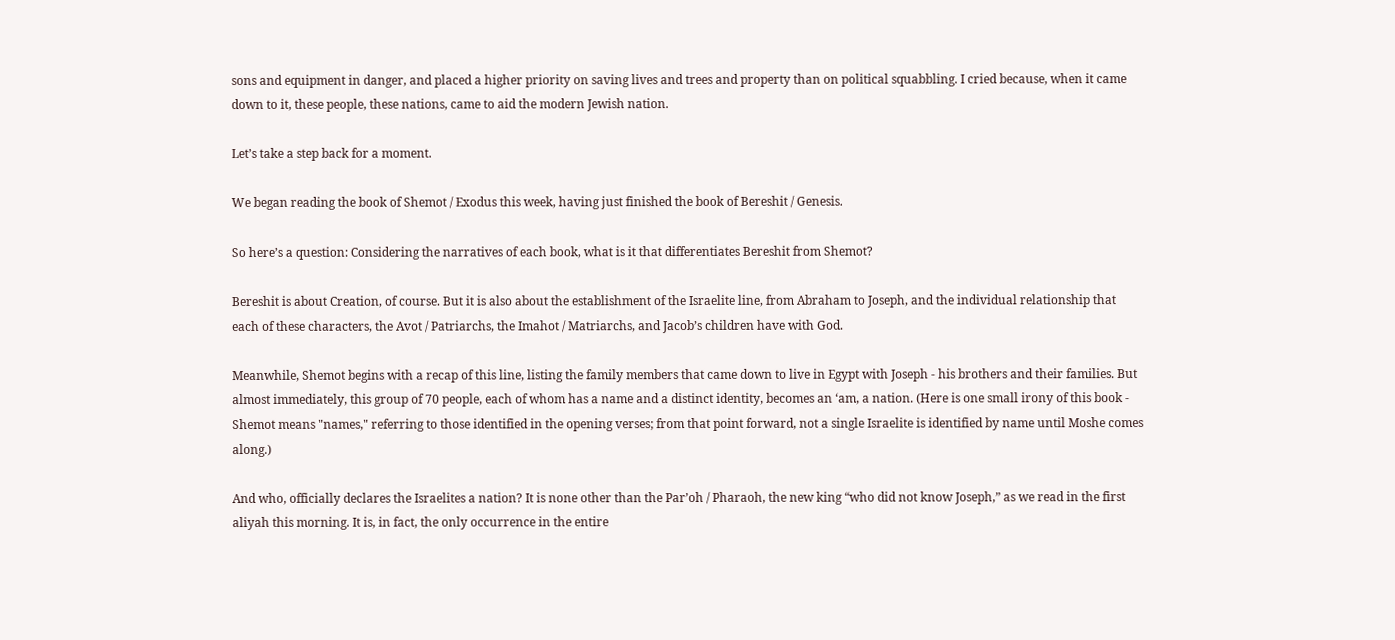sons and equipment in danger, and placed a higher priority on saving lives and trees and property than on political squabbling. I cried because, when it came down to it, these people, these nations, came to aid the modern Jewish nation.

Let’s take a step back for a moment.

We began reading the book of Shemot / Exodus this week, having just finished the book of Bereshit / Genesis.

So here’s a question: Considering the narratives of each book, what is it that differentiates Bereshit from Shemot?

Bereshit is about Creation, of course. But it is also about the establishment of the Israelite line, from Abraham to Joseph, and the individual relationship that each of these characters, the Avot / Patriarchs, the Imahot / Matriarchs, and Jacob’s children have with God.

Meanwhile, Shemot begins with a recap of this line, listing the family members that came down to live in Egypt with Joseph - his brothers and their families. But almost immediately, this group of 70 people, each of whom has a name and a distinct identity, becomes an ‘am, a nation. (Here is one small irony of this book - Shemot means "names," referring to those identified in the opening verses; from that point forward, not a single Israelite is identified by name until Moshe comes along.)

And who, officially declares the Israelites a nation? It is none other than the Par’oh / Pharaoh, the new king “who did not know Joseph,” as we read in the first aliyah this morning. It is, in fact, the only occurrence in the entire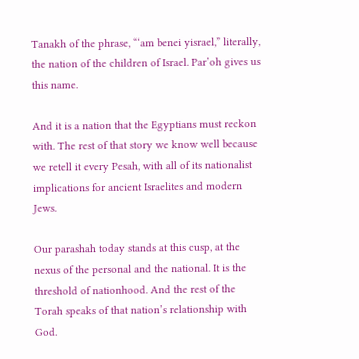Tanakh of the phrase, “‘am benei yisrael,” literally, the nation of the children of Israel. Par’oh gives us this name.

And it is a nation that the Egyptians must reckon with. The rest of that story we know well because we retell it every Pesah, with all of its nationalist implications for ancient Israelites and modern Jews.

Our parashah today stands at this cusp, at the nexus of the personal and the national. It is the threshold of nationhood. And the rest of the Torah speaks of that nation’s relationship with God.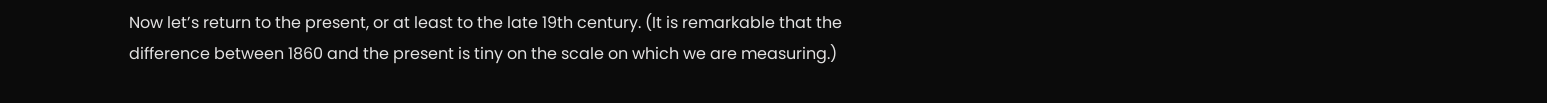Now let’s return to the present, or at least to the late 19th century. (It is remarkable that the difference between 1860 and the present is tiny on the scale on which we are measuring.)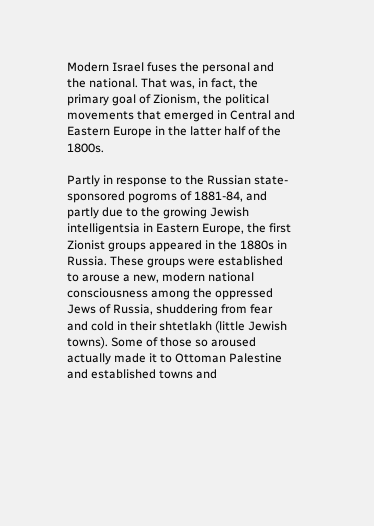Modern Israel fuses the personal and the national. That was, in fact, the primary goal of Zionism, the political movements that emerged in Central and Eastern Europe in the latter half of the 1800s.

Partly in response to the Russian state-sponsored pogroms of 1881-84, and partly due to the growing Jewish intelligentsia in Eastern Europe, the first Zionist groups appeared in the 1880s in Russia. These groups were established to arouse a new, modern national consciousness among the oppressed Jews of Russia, shuddering from fear and cold in their shtetlakh (little Jewish towns). Some of those so aroused actually made it to Ottoman Palestine and established towns and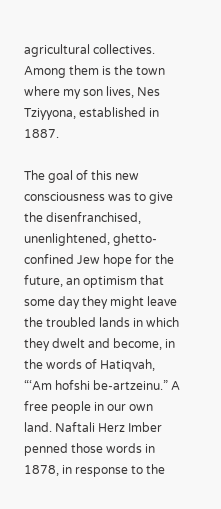agricultural collectives. Among them is the town where my son lives, Nes Tziyyona, established in 1887.

The goal of this new consciousness was to give the disenfranchised, unenlightened, ghetto-confined Jew hope for the future, an optimism that some day they might leave the troubled lands in which they dwelt and become, in the words of Hatiqvah, “‘Am hofshi be-artzeinu.” A free people in our own land. Naftali Herz Imber penned those words in 1878, in response to the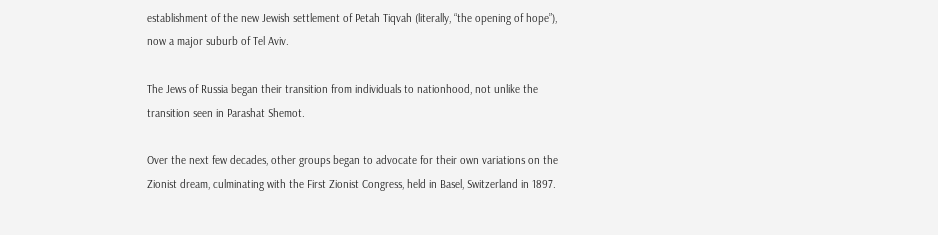establishment of the new Jewish settlement of Petah Tiqvah (literally, “the opening of hope”), now a major suburb of Tel Aviv.

The Jews of Russia began their transition from individuals to nationhood, not unlike the transition seen in Parashat Shemot.

Over the next few decades, other groups began to advocate for their own variations on the Zionist dream, culminating with the First Zionist Congress, held in Basel, Switzerland in 1897.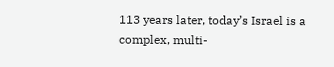113 years later, today’s Israel is a complex, multi-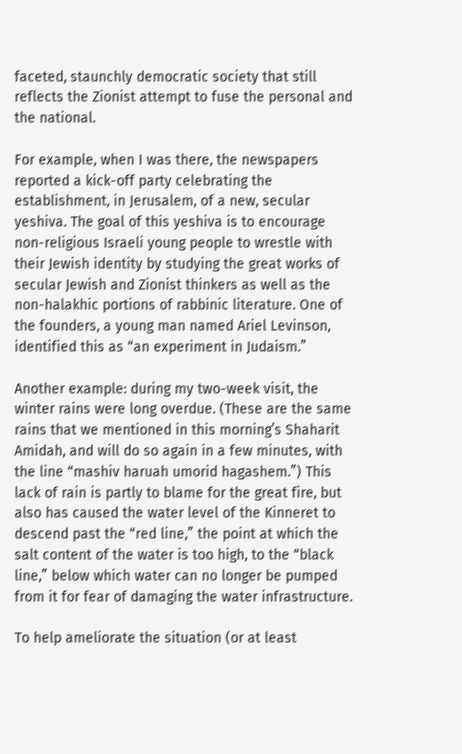faceted, staunchly democratic society that still reflects the Zionist attempt to fuse the personal and the national.

For example, when I was there, the newspapers reported a kick-off party celebrating the establishment, in Jerusalem, of a new, secular yeshiva. The goal of this yeshiva is to encourage non-religious Israeli young people to wrestle with their Jewish identity by studying the great works of secular Jewish and Zionist thinkers as well as the non-halakhic portions of rabbinic literature. One of the founders, a young man named Ariel Levinson, identified this as “an experiment in Judaism.”

Another example: during my two-week visit, the winter rains were long overdue. (These are the same rains that we mentioned in this morning’s Shaharit Amidah, and will do so again in a few minutes, with the line “mashiv haruah umorid hagashem.”) This lack of rain is partly to blame for the great fire, but also has caused the water level of the Kinneret to descend past the “red line,” the point at which the salt content of the water is too high, to the “black line,” below which water can no longer be pumped from it for fear of damaging the water infrastructure.

To help ameliorate the situation (or at least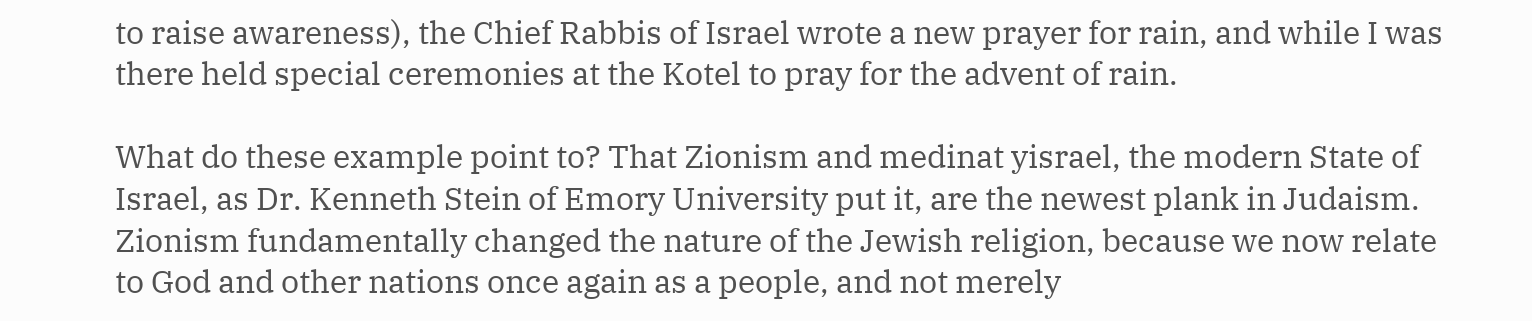to raise awareness), the Chief Rabbis of Israel wrote a new prayer for rain, and while I was there held special ceremonies at the Kotel to pray for the advent of rain.

What do these example point to? That Zionism and medinat yisrael, the modern State of Israel, as Dr. Kenneth Stein of Emory University put it, are the newest plank in Judaism. Zionism fundamentally changed the nature of the Jewish religion, because we now relate to God and other nations once again as a people, and not merely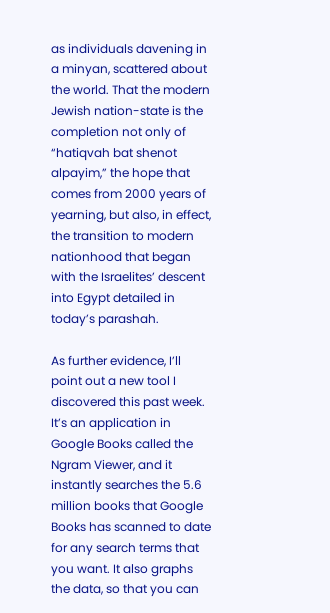as individuals davening in a minyan, scattered about the world. That the modern Jewish nation-state is the completion not only of “hatiqvah bat shenot alpayim,” the hope that comes from 2000 years of yearning, but also, in effect, the transition to modern nationhood that began with the Israelites’ descent into Egypt detailed in today’s parashah.

As further evidence, I’ll point out a new tool I discovered this past week. It’s an application in Google Books called the Ngram Viewer, and it instantly searches the 5.6 million books that Google Books has scanned to date for any search terms that you want. It also graphs the data, so that you can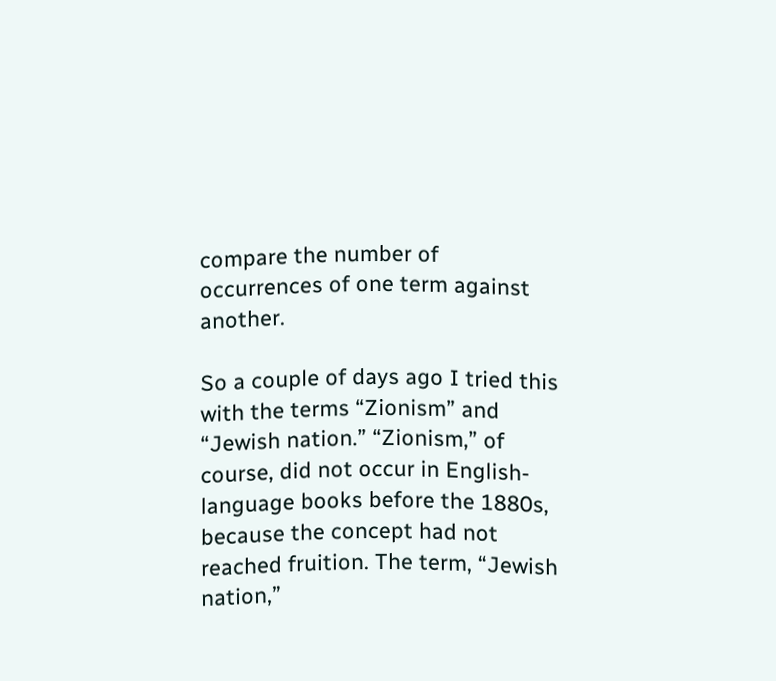compare the number of occurrences of one term against another.

So a couple of days ago I tried this with the terms “Zionism” and “Jewish nation.” “Zionism,” of course, did not occur in English-language books before the 1880s, because the concept had not reached fruition. The term, “Jewish nation,”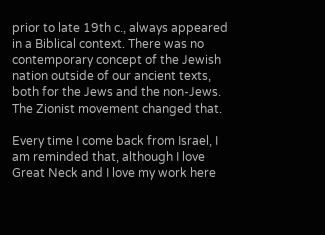prior to late 19th c., always appeared in a Biblical context. There was no contemporary concept of the Jewish nation outside of our ancient texts, both for the Jews and the non-Jews. The Zionist movement changed that.

Every time I come back from Israel, I am reminded that, although I love Great Neck and I love my work here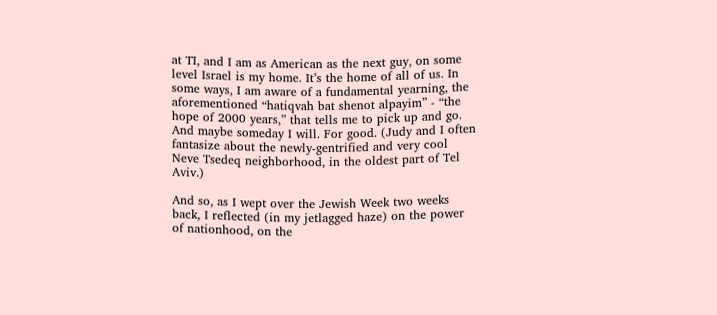at TI, and I am as American as the next guy, on some level Israel is my home. It’s the home of all of us. In some ways, I am aware of a fundamental yearning, the aforementioned “hatiqvah bat shenot alpayim” - “the hope of 2000 years,” that tells me to pick up and go. And maybe someday I will. For good. (Judy and I often fantasize about the newly-gentrified and very cool Neve Tsedeq neighborhood, in the oldest part of Tel Aviv.)

And so, as I wept over the Jewish Week two weeks back, I reflected (in my jetlagged haze) on the power of nationhood, on the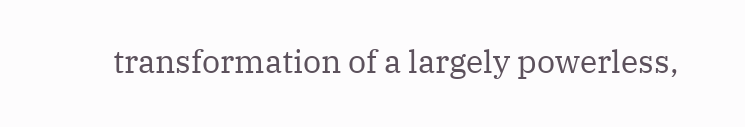transformation of a largely powerless,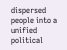dispersed people into a unified political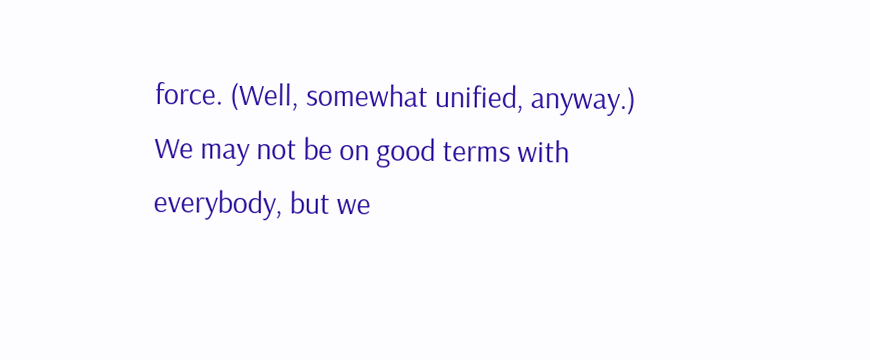force. (Well, somewhat unified, anyway.) We may not be on good terms with everybody, but we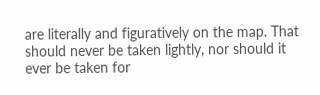are literally and figuratively on the map. That should never be taken lightly, nor should it ever be taken for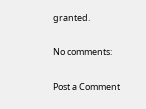granted.

No comments:

Post a Comment